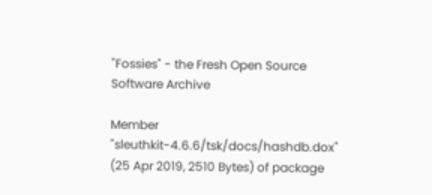"Fossies" - the Fresh Open Source Software Archive

Member "sleuthkit-4.6.6/tsk/docs/hashdb.dox" (25 Apr 2019, 2510 Bytes) of package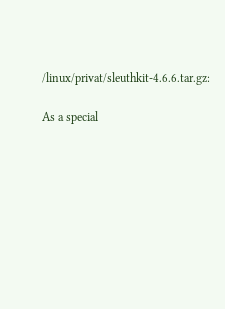/linux/privat/sleuthkit-4.6.6.tar.gz:

As a special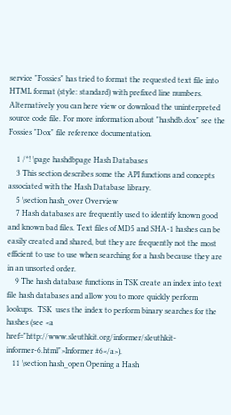service "Fossies" has tried to format the requested text file into HTML format (style: standard) with prefixed line numbers. Alternatively you can here view or download the uninterpreted source code file. For more information about "hashdb.dox" see the Fossies "Dox" file reference documentation.

    1 /*! \page hashdbpage Hash Databases
    3 This section describes some the API functions and concepts associated with the Hash Database library.
    5 \section hash_over Overview
    7 Hash databases are frequently used to identify known good and known bad files. Text files of MD5 and SHA-1 hashes can be easily created and shared, but they are frequently not the most efficient to use to use when searching for a hash because they are in an unsorted order.
    9 The hash database functions in TSK create an index into text file hash databases and allow you to more quickly perform lookups.  TSK  uses the index to perform binary searches for the hashes (see <a href="http://www.sleuthkit.org/informer/sleuthkit-informer-6.html">Informer #6</a>).
   11 \section hash_open Opening a Hash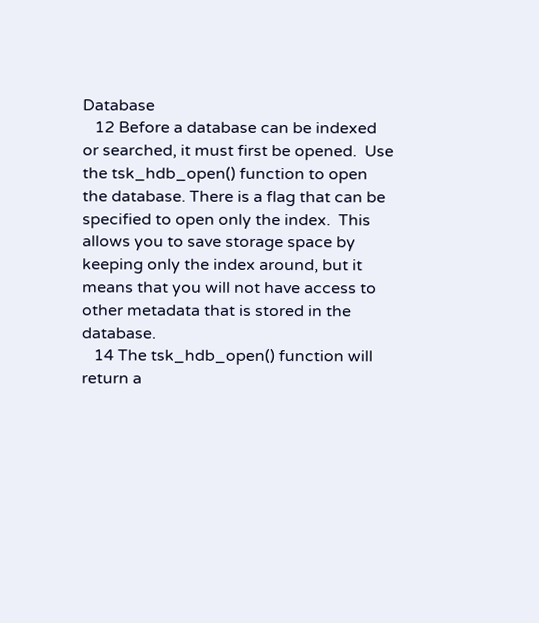Database
   12 Before a database can be indexed or searched, it must first be opened.  Use the tsk_hdb_open() function to open the database. There is a flag that can be specified to open only the index.  This allows you to save storage space by keeping only the index around, but it means that you will not have access to other metadata that is stored in the database.
   14 The tsk_hdb_open() function will return a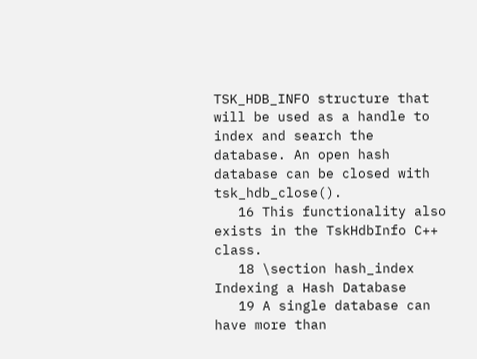TSK_HDB_INFO structure that will be used as a handle to index and search the database. An open hash database can be closed with tsk_hdb_close().
   16 This functionality also exists in the TskHdbInfo C++ class.
   18 \section hash_index Indexing a Hash Database
   19 A single database can have more than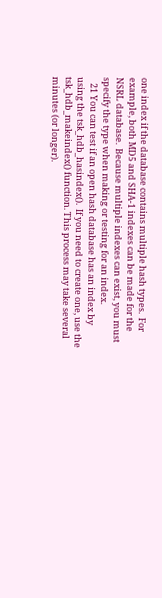one index if the database contains multiple hash types.  For example, both MD5 and SHA-1 indexes can be made for the NSRL database.  Because multiple indexes can exist, you must specify the type when making or testing for an index.
   21 You can test if an open hash database has an index by using the tsk_hdb_hasindex().  If you need to create one, use the tsk_hdb_makeindex() function. This process may take several minutes (or longer).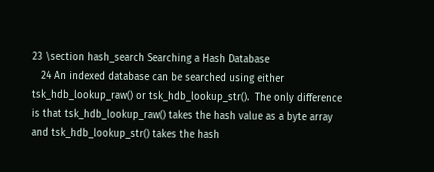23 \section hash_search Searching a Hash Database
   24 An indexed database can be searched using either tsk_hdb_lookup_raw() or tsk_hdb_lookup_str().  The only difference is that tsk_hdb_lookup_raw() takes the hash value as a byte array and tsk_hdb_lookup_str() takes the hash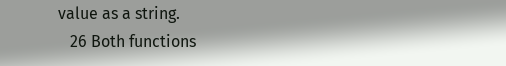value as a string.
   26 Both functions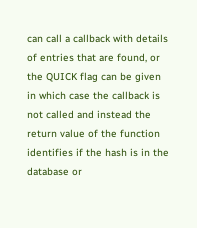can call a callback with details of entries that are found, or the QUICK flag can be given in which case the callback is not called and instead the return value of the function identifies if the hash is in the database or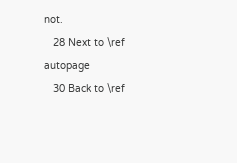not.
   28 Next to \ref autopage
   30 Back to \ref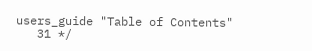users_guide "Table of Contents"
   31 */